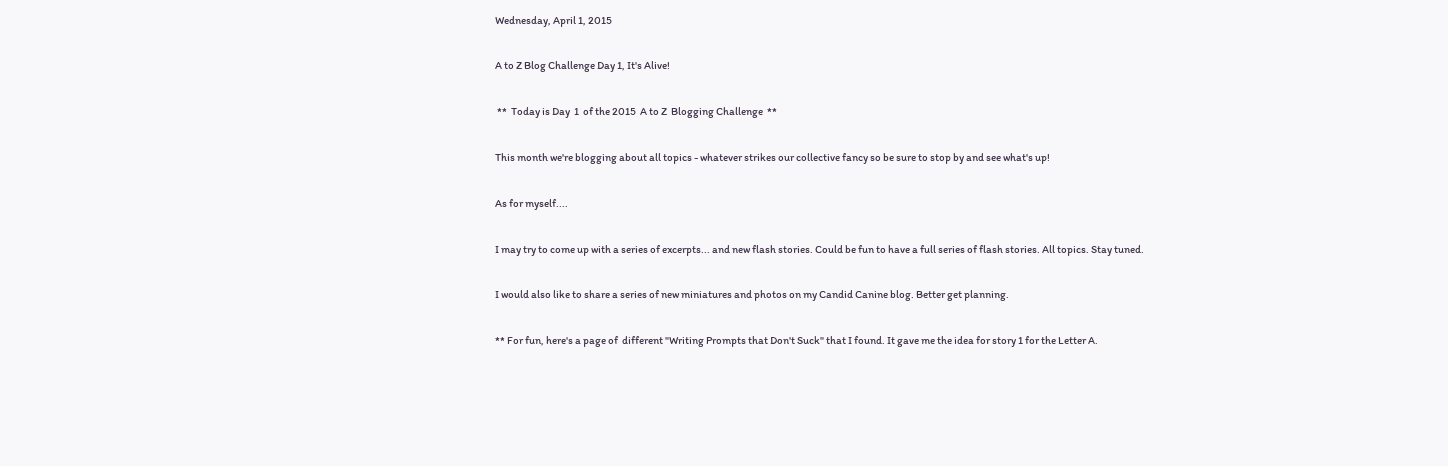Wednesday, April 1, 2015

A to Z Blog Challenge Day 1, It's Alive!

 **  Today is Day  1  of the 2015  A to Z  Blogging Challenge  **

This month we're blogging about all topics - whatever strikes our collective fancy so be sure to stop by and see what's up!

As for myself....

I may try to come up with a series of excerpts... and new flash stories. Could be fun to have a full series of flash stories. All topics. Stay tuned.

I would also like to share a series of new miniatures and photos on my Candid Canine blog. Better get planning.

** For fun, here's a page of  different "Writing Prompts that Don't Suck" that I found. It gave me the idea for story 1 for the Letter A.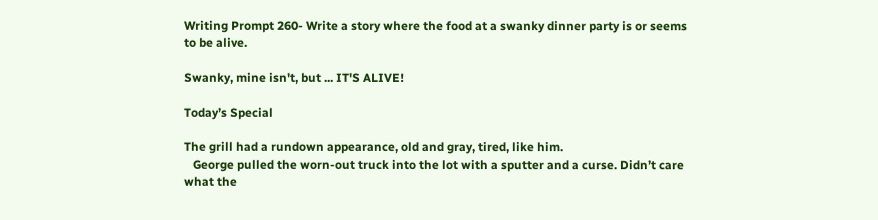Writing Prompt 260- Write a story where the food at a swanky dinner party is or seems to be alive.

Swanky, mine isn't, but ... IT'S ALIVE!

Today’s Special

The grill had a rundown appearance, old and gray, tired, like him.
   George pulled the worn-out truck into the lot with a sputter and a curse. Didn’t care what the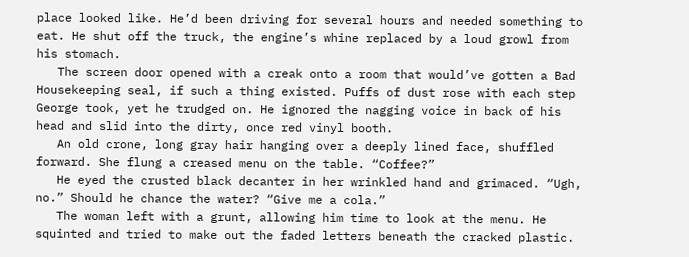place looked like. He’d been driving for several hours and needed something to eat. He shut off the truck, the engine’s whine replaced by a loud growl from his stomach.
   The screen door opened with a creak onto a room that would’ve gotten a Bad Housekeeping seal, if such a thing existed. Puffs of dust rose with each step George took, yet he trudged on. He ignored the nagging voice in back of his head and slid into the dirty, once red vinyl booth.
   An old crone, long gray hair hanging over a deeply lined face, shuffled forward. She flung a creased menu on the table. “Coffee?”
   He eyed the crusted black decanter in her wrinkled hand and grimaced. “Ugh, no.” Should he chance the water? “Give me a cola.”
   The woman left with a grunt, allowing him time to look at the menu. He squinted and tried to make out the faded letters beneath the cracked plastic.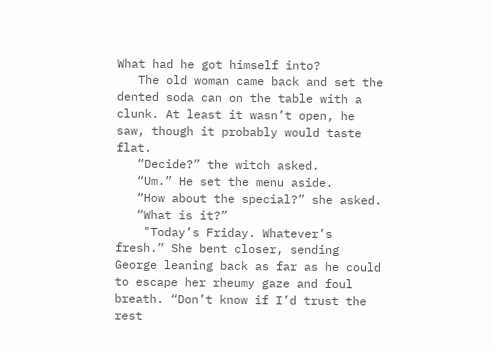What had he got himself into?
   The old woman came back and set the dented soda can on the table with a clunk. At least it wasn’t open, he saw, though it probably would taste flat.
   “Decide?” the witch asked.
   “Um.” He set the menu aside.
   “How about the special?” she asked.
   “What is it?”
    "Today’s Friday. Whatever’s fresh.” She bent closer, sending George leaning back as far as he could to escape her rheumy gaze and foul breath. “Don’t know if I’d trust the rest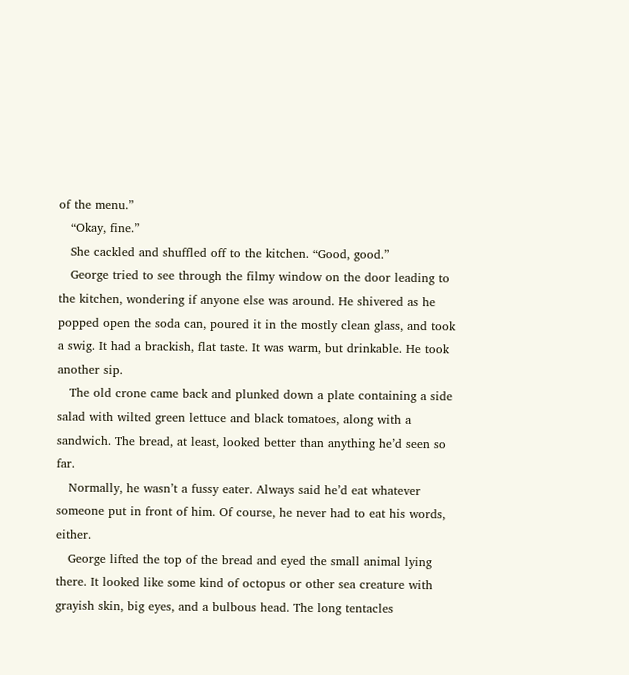of the menu.”
   “Okay, fine.”
   She cackled and shuffled off to the kitchen. “Good, good.”
   George tried to see through the filmy window on the door leading to the kitchen, wondering if anyone else was around. He shivered as he popped open the soda can, poured it in the mostly clean glass, and took a swig. It had a brackish, flat taste. It was warm, but drinkable. He took another sip.
   The old crone came back and plunked down a plate containing a side salad with wilted green lettuce and black tomatoes, along with a sandwich. The bread, at least, looked better than anything he’d seen so far.
   Normally, he wasn’t a fussy eater. Always said he’d eat whatever someone put in front of him. Of course, he never had to eat his words, either.
   George lifted the top of the bread and eyed the small animal lying there. It looked like some kind of octopus or other sea creature with grayish skin, big eyes, and a bulbous head. The long tentacles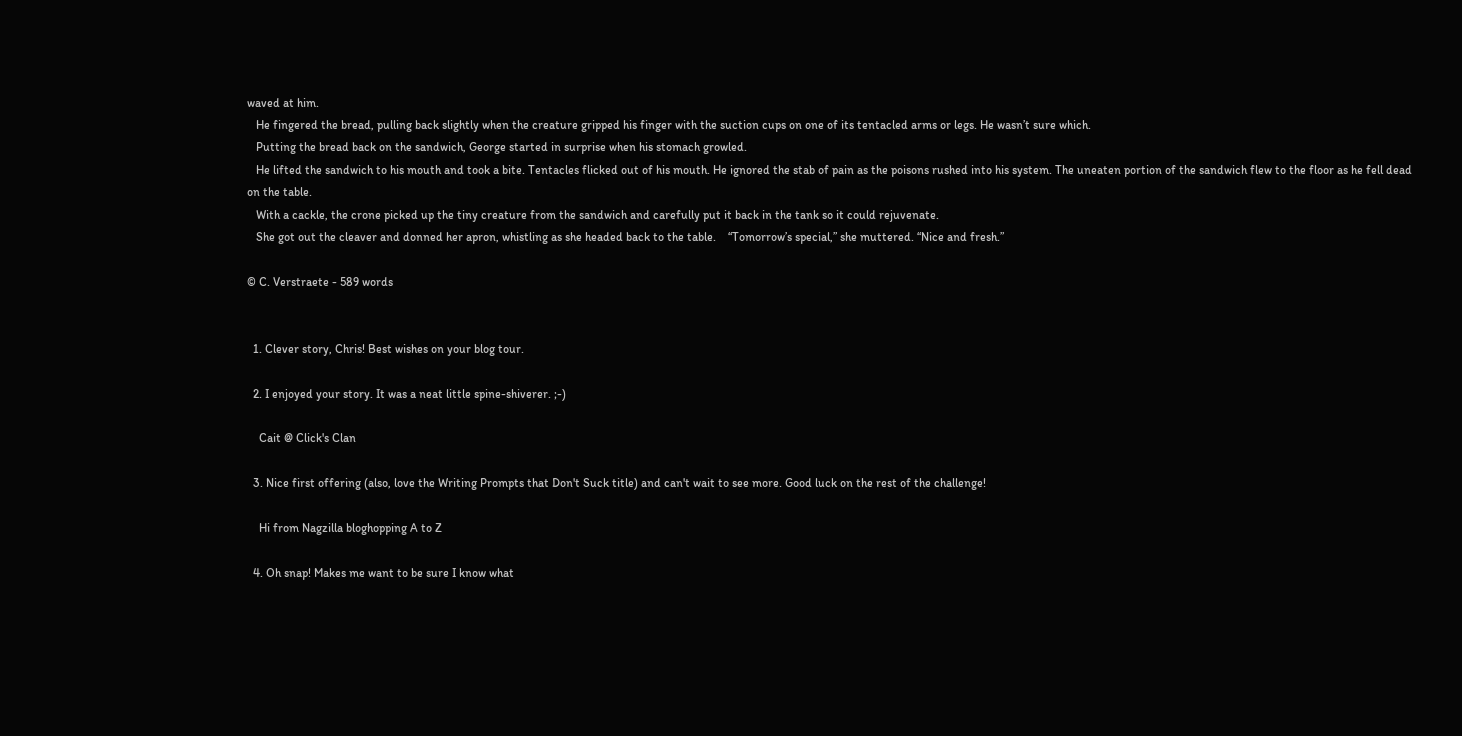waved at him.
   He fingered the bread, pulling back slightly when the creature gripped his finger with the suction cups on one of its tentacled arms or legs. He wasn’t sure which.
   Putting the bread back on the sandwich, George started in surprise when his stomach growled.
   He lifted the sandwich to his mouth and took a bite. Tentacles flicked out of his mouth. He ignored the stab of pain as the poisons rushed into his system. The uneaten portion of the sandwich flew to the floor as he fell dead on the table.
   With a cackle, the crone picked up the tiny creature from the sandwich and carefully put it back in the tank so it could rejuvenate.
   She got out the cleaver and donned her apron, whistling as she headed back to the table.    “Tomorrow’s special,” she muttered. “Nice and fresh.”

© C. Verstraete - 589 words


  1. Clever story, Chris! Best wishes on your blog tour.

  2. I enjoyed your story. It was a neat little spine-shiverer. ;-)

    Cait @ Click's Clan

  3. Nice first offering (also, love the Writing Prompts that Don't Suck title) and can't wait to see more. Good luck on the rest of the challenge!

    Hi from Nagzilla bloghopping A to Z

  4. Oh snap! Makes me want to be sure I know what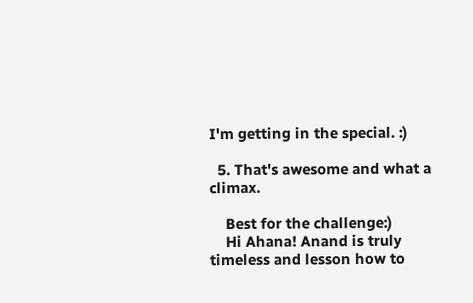I'm getting in the special. :)

  5. That's awesome and what a climax.

    Best for the challenge:)
    Hi Ahana! Anand is truly timeless and lesson how to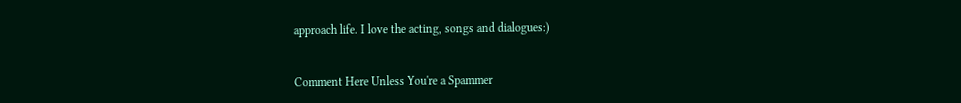approach life. I love the acting, songs and dialogues:)


Comment Here Unless You're a Spammer